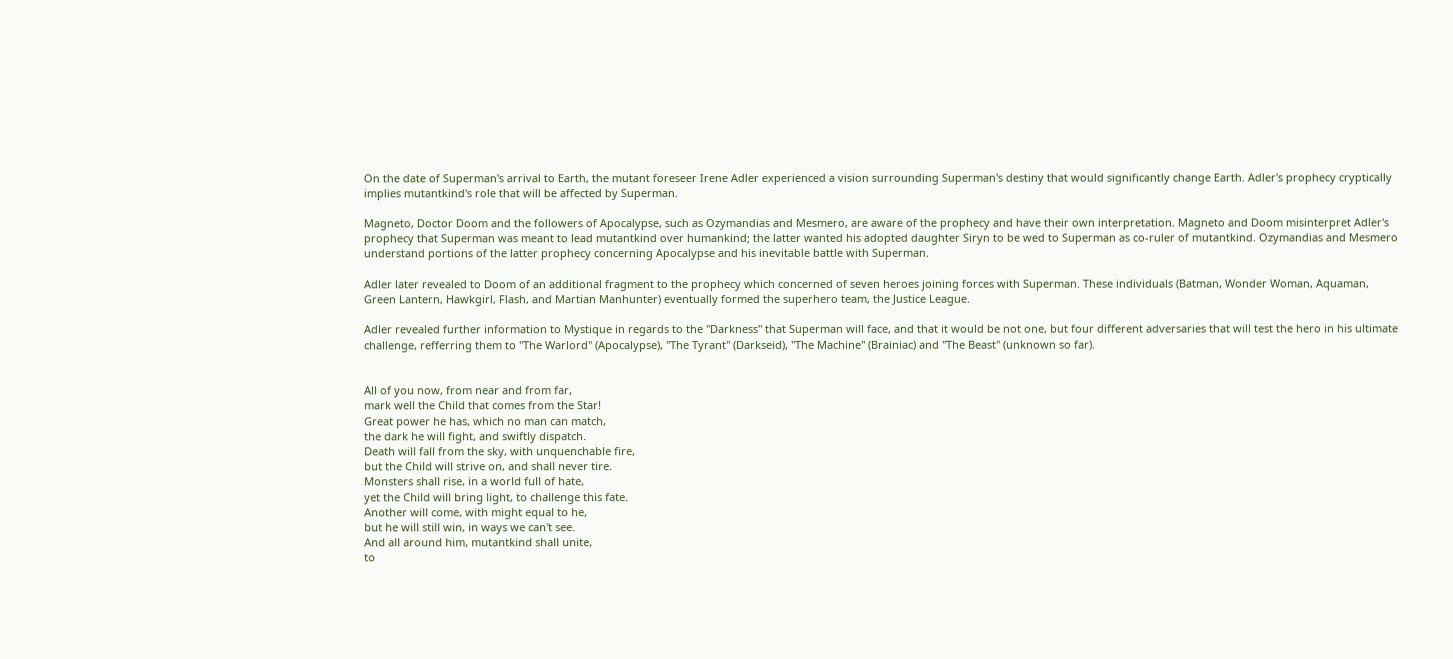On the date of Superman's arrival to Earth, the mutant foreseer Irene Adler experienced a vision surrounding Superman's destiny that would significantly change Earth. Adler's prophecy cryptically implies mutantkind's role that will be affected by Superman.

Magneto, Doctor Doom and the followers of Apocalypse, such as Ozymandias and Mesmero, are aware of the prophecy and have their own interpretation. Magneto and Doom misinterpret Adler's prophecy that Superman was meant to lead mutantkind over humankind; the latter wanted his adopted daughter Siryn to be wed to Superman as co-ruler of mutantkind. Ozymandias and Mesmero understand portions of the latter prophecy concerning Apocalypse and his inevitable battle with Superman.

Adler later revealed to Doom of an additional fragment to the prophecy which concerned of seven heroes joining forces with Superman. These individuals (Batman, Wonder Woman, Aquaman, Green Lantern, Hawkgirl, Flash, and Martian Manhunter) eventually formed the superhero team, the Justice League.

Adler revealed further information to Mystique in regards to the "Darkness" that Superman will face, and that it would be not one, but four different adversaries that will test the hero in his ultimate challenge, refferring them to "The Warlord" (Apocalypse), "The Tyrant" (Darkseid), "The Machine" (Brainiac) and "The Beast" (unknown so far).


All of you now, from near and from far,
mark well the Child that comes from the Star!
Great power he has, which no man can match,
the dark he will fight, and swiftly dispatch.
Death will fall from the sky, with unquenchable fire,
but the Child will strive on, and shall never tire.
Monsters shall rise, in a world full of hate,
yet the Child will bring light, to challenge this fate.
Another will come, with might equal to he,
but he will still win, in ways we can't see.
And all around him, mutantkind shall unite,
to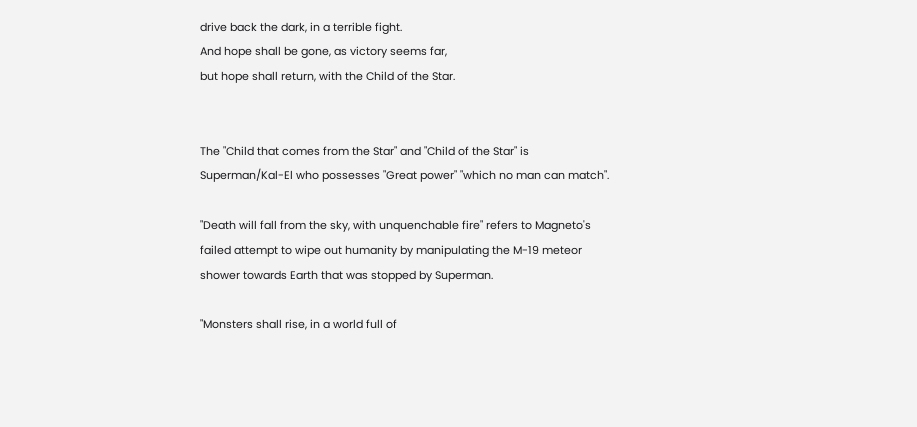drive back the dark, in a terrible fight.
And hope shall be gone, as victory seems far,
but hope shall return, with the Child of the Star.


The "Child that comes from the Star" and "Child of the Star" is Superman/Kal-El who possesses "Great power" "which no man can match".

"Death will fall from the sky, with unquenchable fire" refers to Magneto's failed attempt to wipe out humanity by manipulating the M-19 meteor shower towards Earth that was stopped by Superman.

"Monsters shall rise, in a world full of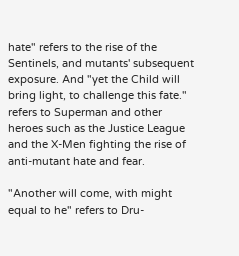hate" refers to the rise of the Sentinels, and mutants' subsequent exposure. And "yet the Child will bring light, to challenge this fate." refers to Superman and other heroes such as the Justice League and the X-Men fighting the rise of anti-mutant hate and fear.

"Another will come, with might equal to he" refers to Dru-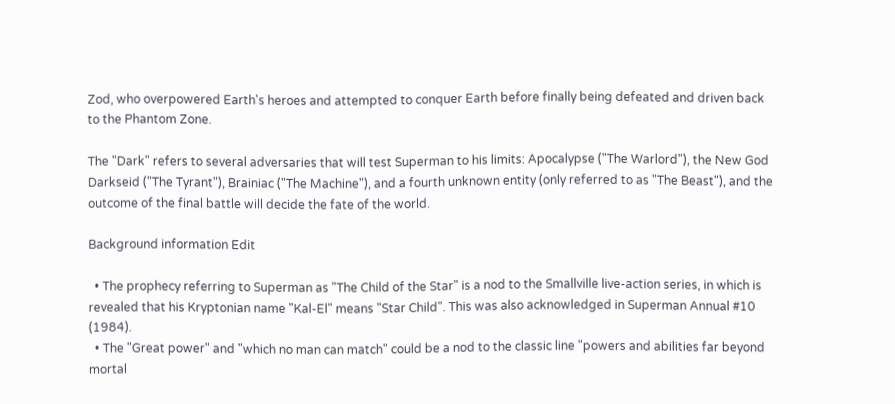Zod, who overpowered Earth's heroes and attempted to conquer Earth before finally being defeated and driven back to the Phantom Zone.

The "Dark" refers to several adversaries that will test Superman to his limits: Apocalypse ("The Warlord"), the New God Darkseid ("The Tyrant"), Brainiac ("The Machine"), and a fourth unknown entity (only referred to as "The Beast"), and the outcome of the final battle will decide the fate of the world.

Background information Edit

  • The prophecy referring to Superman as "The Child of the Star" is a nod to the Smallville live-action series, in which is revealed that his Kryptonian name "Kal-El" means "Star Child". This was also acknowledged in Superman Annual #10 (1984).
  • The "Great power" and "which no man can match" could be a nod to the classic line "powers and abilities far beyond mortal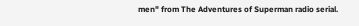men" from The Adventures of Superman radio serial.